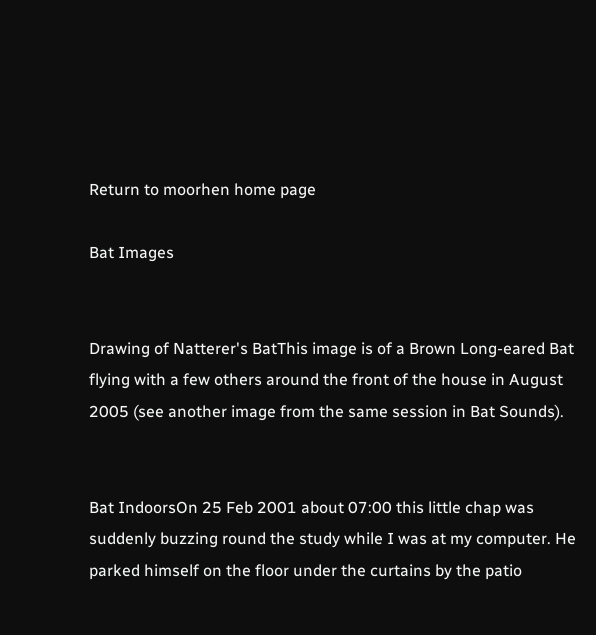Return to moorhen home page

Bat Images


Drawing of Natterer's BatThis image is of a Brown Long-eared Bat flying with a few others around the front of the house in August 2005 (see another image from the same session in Bat Sounds).


Bat IndoorsOn 25 Feb 2001 about 07:00 this little chap was suddenly buzzing round the study while I was at my computer. He parked himself on the floor under the curtains by the patio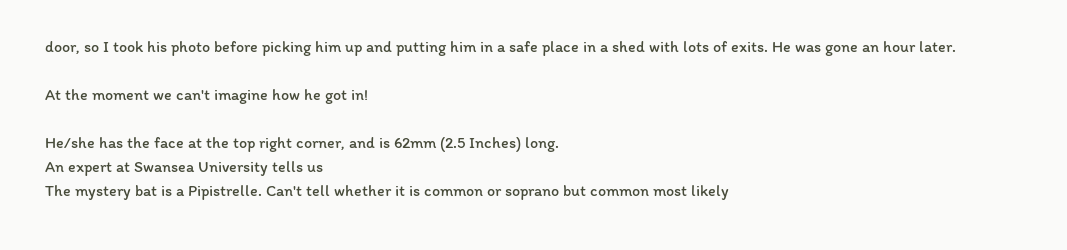door, so I took his photo before picking him up and putting him in a safe place in a shed with lots of exits. He was gone an hour later.

At the moment we can't imagine how he got in!

He/she has the face at the top right corner, and is 62mm (2.5 Inches) long.
An expert at Swansea University tells us
The mystery bat is a Pipistrelle. Can't tell whether it is common or soprano but common most likely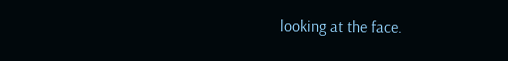looking at the face.